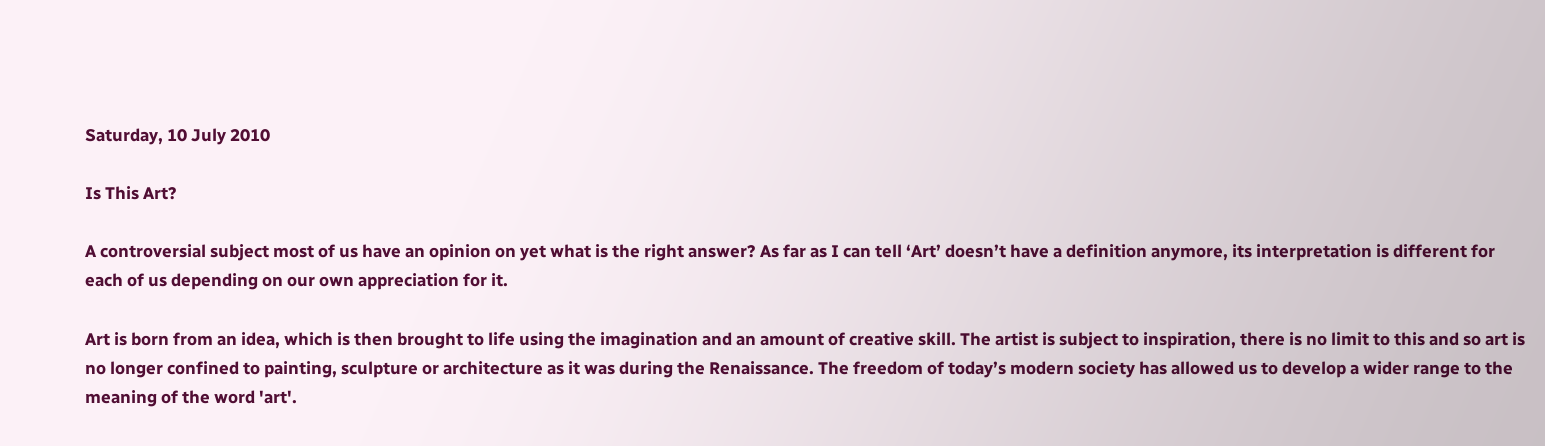Saturday, 10 July 2010

Is This Art?

A controversial subject most of us have an opinion on yet what is the right answer? As far as I can tell ‘Art’ doesn’t have a definition anymore, its interpretation is different for each of us depending on our own appreciation for it.

Art is born from an idea, which is then brought to life using the imagination and an amount of creative skill. The artist is subject to inspiration, there is no limit to this and so art is no longer confined to painting, sculpture or architecture as it was during the Renaissance. The freedom of today’s modern society has allowed us to develop a wider range to the meaning of the word 'art'.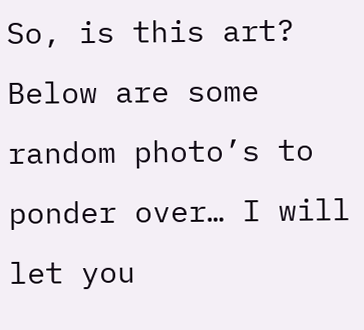So, is this art? Below are some random photo’s to ponder over… I will let you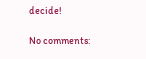decide!

No comments: